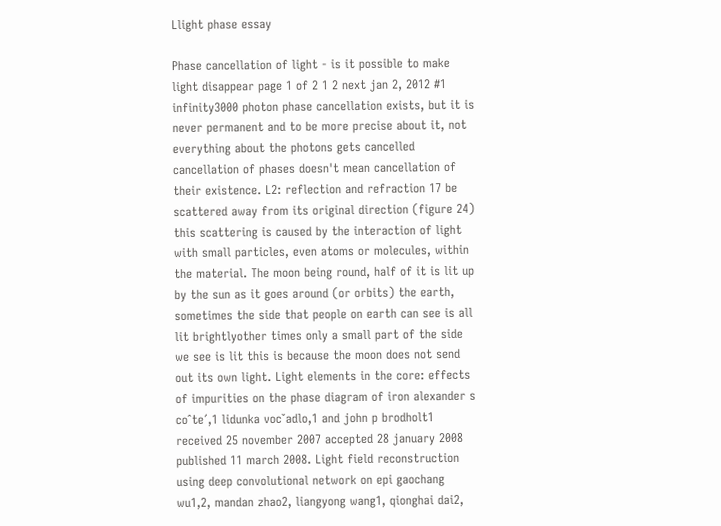Llight phase essay

Phase cancellation of light - is it possible to make light disappear page 1 of 2 1 2 next jan 2, 2012 #1 infinity3000 photon phase cancellation exists, but it is never permanent and to be more precise about it, not everything about the photons gets cancelled cancellation of phases doesn't mean cancellation of their existence. L2: reflection and refraction 17 be scattered away from its original direction (figure 24) this scattering is caused by the interaction of light with small particles, even atoms or molecules, within the material. The moon being round, half of it is lit up by the sun as it goes around (or orbits) the earth, sometimes the side that people on earth can see is all lit brightlyother times only a small part of the side we see is lit this is because the moon does not send out its own light. Light elements in the core: effects of impurities on the phase diagram of iron alexander s coˆte´,1 lidunka vocˇadlo,1 and john p brodholt1 received 25 november 2007 accepted 28 january 2008 published 11 march 2008. Light field reconstruction using deep convolutional network on epi gaochang wu1,2, mandan zhao2, liangyong wang1, qionghai dai2,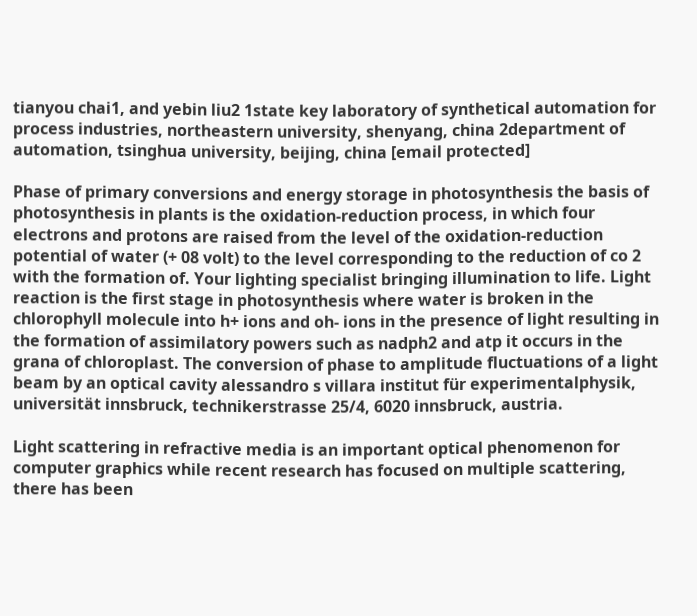tianyou chai1, and yebin liu2 1state key laboratory of synthetical automation for process industries, northeastern university, shenyang, china 2department of automation, tsinghua university, beijing, china [email protected]

Phase of primary conversions and energy storage in photosynthesis the basis of photosynthesis in plants is the oxidation-reduction process, in which four electrons and protons are raised from the level of the oxidation-reduction potential of water (+ 08 volt) to the level corresponding to the reduction of co 2 with the formation of. Your lighting specialist bringing illumination to life. Light reaction is the first stage in photosynthesis where water is broken in the chlorophyll molecule into h+ ions and oh- ions in the presence of light resulting in the formation of assimilatory powers such as nadph2 and atp it occurs in the grana of chloroplast. The conversion of phase to amplitude fluctuations of a light beam by an optical cavity alessandro s villara institut für experimentalphysik, universität innsbruck, technikerstrasse 25/4, 6020 innsbruck, austria.

Light scattering in refractive media is an important optical phenomenon for computer graphics while recent research has focused on multiple scattering, there has been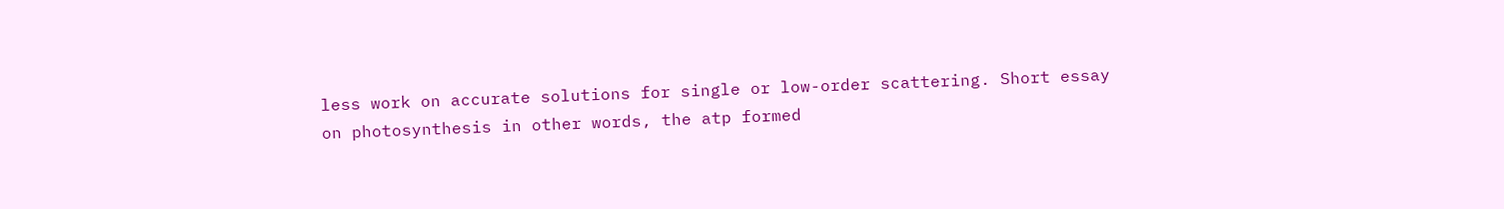less work on accurate solutions for single or low-order scattering. Short essay on photosynthesis in other words, the atp formed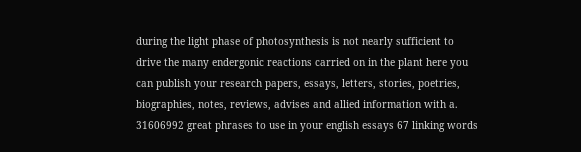during the light phase of photosynthesis is not nearly sufficient to drive the many endergonic reactions carried on in the plant here you can publish your research papers, essays, letters, stories, poetries, biographies, notes, reviews, advises and allied information with a. 31606992 great phrases to use in your english essays 67 linking words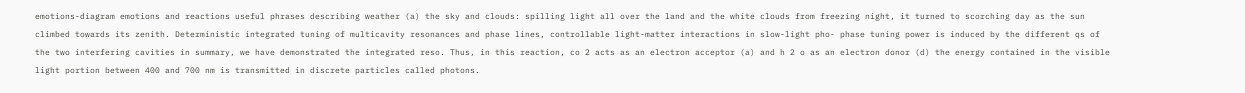emotions-diagram emotions and reactions useful phrases describing weather (a) the sky and clouds: spilling light all over the land and the white clouds from freezing night, it turned to scorching day as the sun climbed towards its zenith. Deterministic integrated tuning of multicavity resonances and phase lines, controllable light-matter interactions in slow-light pho- phase tuning power is induced by the different qs of the two interfering cavities in summary, we have demonstrated the integrated reso. Thus, in this reaction, co 2 acts as an electron acceptor (a) and h 2 o as an electron donor (d) the energy contained in the visible light portion between 400 and 700 nm is transmitted in discrete particles called photons.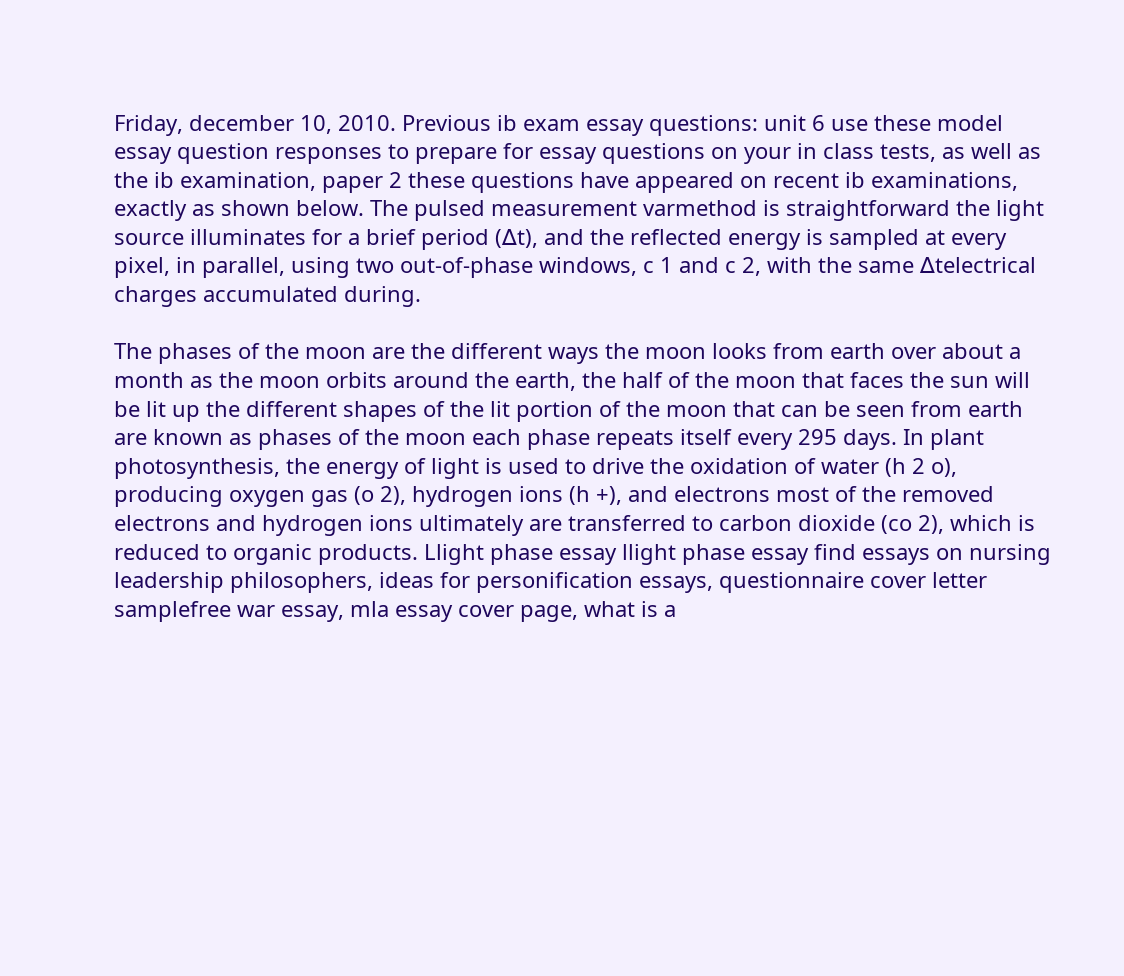Friday, december 10, 2010. Previous ib exam essay questions: unit 6 use these model essay question responses to prepare for essay questions on your in class tests, as well as the ib examination, paper 2 these questions have appeared on recent ib examinations, exactly as shown below. The pulsed measurement varmethod is straightforward the light source illuminates for a brief period (∆t), and the reflected energy is sampled at every pixel, in parallel, using two out-of-phase windows, c 1 and c 2, with the same ∆telectrical charges accumulated during.

The phases of the moon are the different ways the moon looks from earth over about a month as the moon orbits around the earth, the half of the moon that faces the sun will be lit up the different shapes of the lit portion of the moon that can be seen from earth are known as phases of the moon each phase repeats itself every 295 days. In plant photosynthesis, the energy of light is used to drive the oxidation of water (h 2 o), producing oxygen gas (o 2), hydrogen ions (h +), and electrons most of the removed electrons and hydrogen ions ultimately are transferred to carbon dioxide (co 2), which is reduced to organic products. Llight phase essay llight phase essay find essays on nursing leadership philosophers, ideas for personification essays, questionnaire cover letter samplefree war essay, mla essay cover page, what is a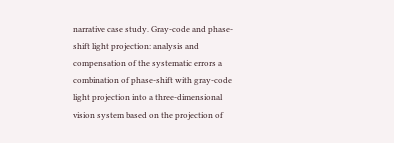narrative case study. Gray-code and phase-shift light projection: analysis and compensation of the systematic errors a combination of phase-shift with gray-code light projection into a three-dimensional vision system based on the projection of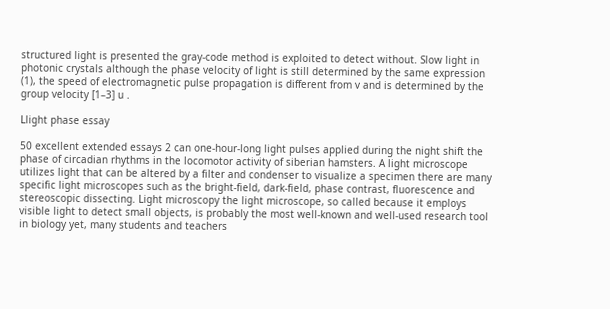structured light is presented the gray-code method is exploited to detect without. Slow light in photonic crystals although the phase velocity of light is still determined by the same expression (1), the speed of electromagnetic pulse propagation is different from v and is determined by the group velocity [1–3] u .

Llight phase essay

50 excellent extended essays 2 can one-hour-long light pulses applied during the night shift the phase of circadian rhythms in the locomotor activity of siberian hamsters. A light microscope utilizes light that can be altered by a filter and condenser to visualize a specimen there are many specific light microscopes such as the bright-field, dark-field, phase contrast, fluorescence and stereoscopic dissecting. Light microscopy the light microscope, so called because it employs visible light to detect small objects, is probably the most well-known and well-used research tool in biology yet, many students and teachers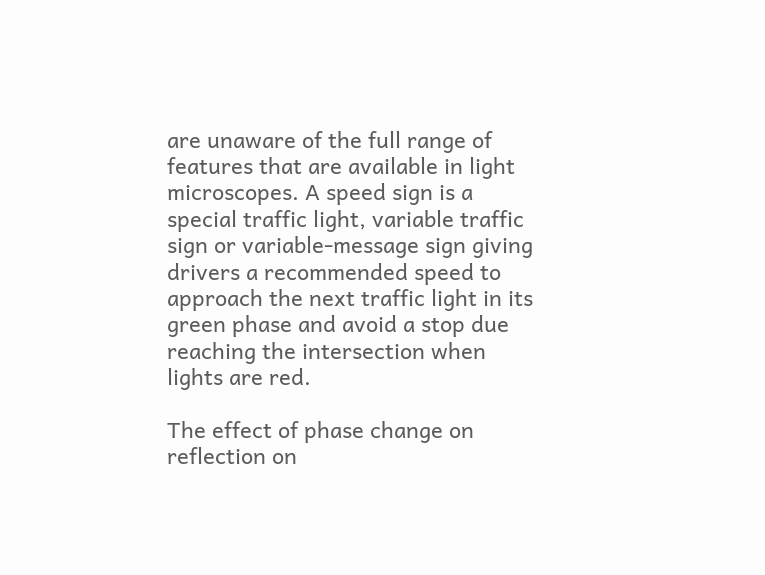are unaware of the full range of features that are available in light microscopes. A speed sign is a special traffic light, variable traffic sign or variable-message sign giving drivers a recommended speed to approach the next traffic light in its green phase and avoid a stop due reaching the intersection when lights are red.

The effect of phase change on reflection on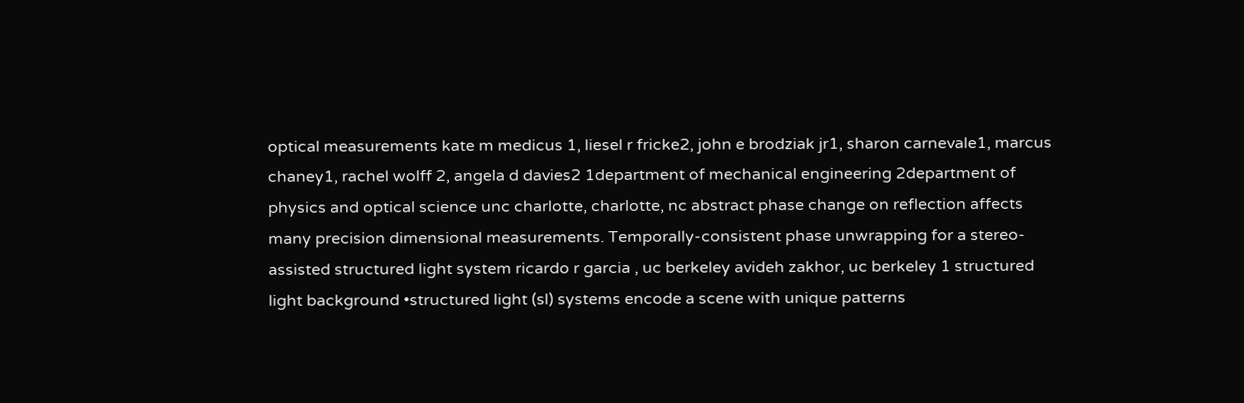optical measurements kate m medicus 1, liesel r fricke2, john e brodziak jr1, sharon carnevale1, marcus chaney1, rachel wolff 2, angela d davies2 1department of mechanical engineering 2department of physics and optical science unc charlotte, charlotte, nc abstract phase change on reflection affects many precision dimensional measurements. Temporally-consistent phase unwrapping for a stereo-assisted structured light system ricardo r garcia , uc berkeley avideh zakhor, uc berkeley 1 structured light background •structured light (sl) systems encode a scene with unique patterns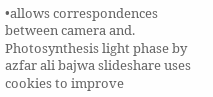•allows correspondences between camera and. Photosynthesis light phase by azfar ali bajwa slideshare uses cookies to improve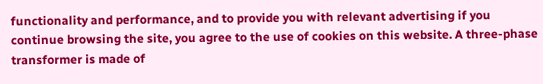functionality and performance, and to provide you with relevant advertising if you continue browsing the site, you agree to the use of cookies on this website. A three-phase transformer is made of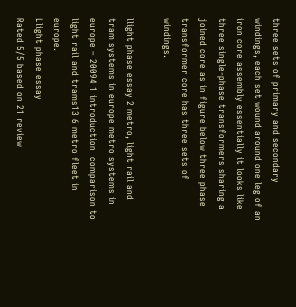three sets of primary and secondary windings, each set wound around one leg of an iron core assembly essentially it looks like three single-phase transformers sharing a joined core as in figure below three phase transformer core has three sets of windings.

llight phase essay 2 metro, light rail and tram systems in europe metro systems in europe – 20094 1 introduction  comparison to light rail and trams13 6 metro fleet in europe.
Llight phase essay
Rated 5/5 based on 21 review